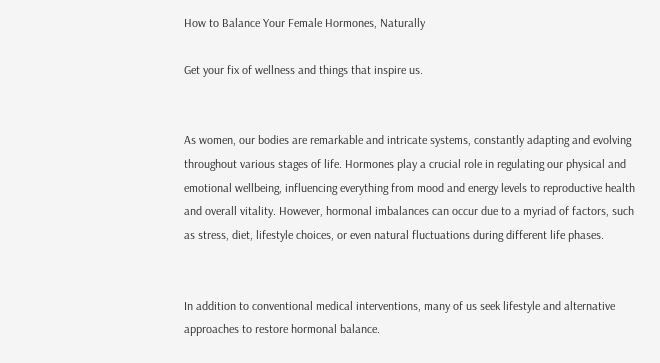How to Balance Your Female Hormones, Naturally

Get your fix of wellness and things that inspire us.


As women, our bodies are remarkable and intricate systems, constantly adapting and evolving throughout various stages of life. Hormones play a crucial role in regulating our physical and emotional wellbeing, influencing everything from mood and energy levels to reproductive health and overall vitality. However, hormonal imbalances can occur due to a myriad of factors, such as stress, diet, lifestyle choices, or even natural fluctuations during different life phases.


In addition to conventional medical interventions, many of us seek lifestyle and alternative approaches to restore hormonal balance.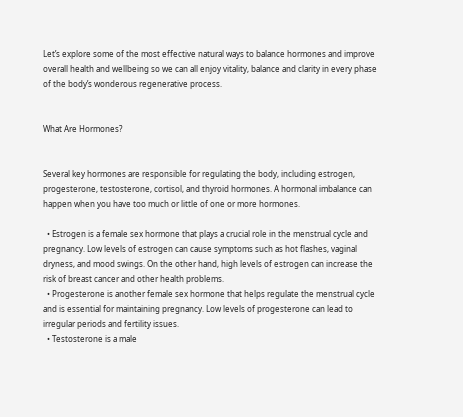Let’s explore some of the most effective natural ways to balance hormones and improve overall health and wellbeing so we can all enjoy vitality, balance and clarity in every phase of the body’s wonderous regenerative process.


What Are Hormones?


Several key hormones are responsible for regulating the body, including estrogen, progesterone, testosterone, cortisol, and thyroid hormones. A hormonal imbalance can happen when you have too much or little of one or more hormones.

  • Estrogen is a female sex hormone that plays a crucial role in the menstrual cycle and pregnancy. Low levels of estrogen can cause symptoms such as hot flashes, vaginal dryness, and mood swings. On the other hand, high levels of estrogen can increase the risk of breast cancer and other health problems.
  • Progesterone is another female sex hormone that helps regulate the menstrual cycle and is essential for maintaining pregnancy. Low levels of progesterone can lead to irregular periods and fertility issues.
  • Testosterone is a male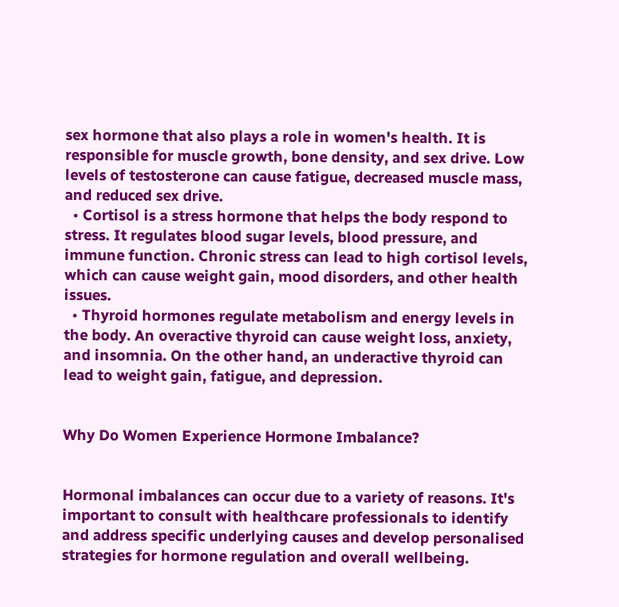sex hormone that also plays a role in women's health. It is responsible for muscle growth, bone density, and sex drive. Low levels of testosterone can cause fatigue, decreased muscle mass, and reduced sex drive.
  • Cortisol is a stress hormone that helps the body respond to stress. It regulates blood sugar levels, blood pressure, and immune function. Chronic stress can lead to high cortisol levels, which can cause weight gain, mood disorders, and other health issues.
  • Thyroid hormones regulate metabolism and energy levels in the body. An overactive thyroid can cause weight loss, anxiety, and insomnia. On the other hand, an underactive thyroid can lead to weight gain, fatigue, and depression.


Why Do Women Experience Hormone Imbalance?


Hormonal imbalances can occur due to a variety of reasons. It's important to consult with healthcare professionals to identify and address specific underlying causes and develop personalised strategies for hormone regulation and overall wellbeing.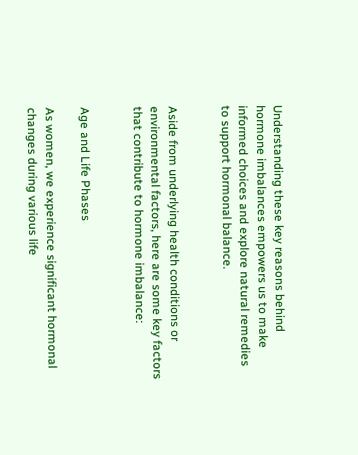Understanding these key reasons behind hormone imbalances empowers us to make informed choices and explore natural remedies to support hormonal balance.


Aside from underlying health conditions or environmental factors, here are some key factors that contribute to hormone imbalance:


Age and Life Phases

As women, we experience significant hormonal changes during various life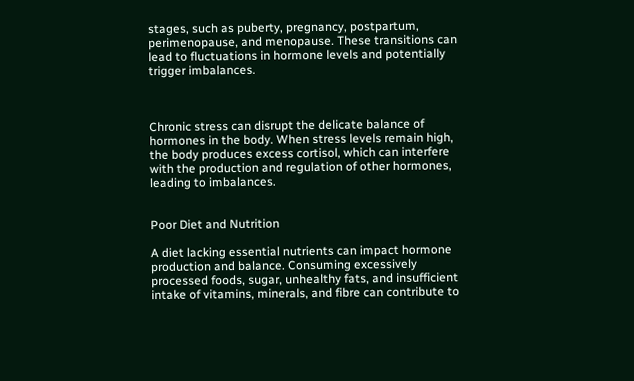stages, such as puberty, pregnancy, postpartum, perimenopause, and menopause. These transitions can lead to fluctuations in hormone levels and potentially trigger imbalances.



Chronic stress can disrupt the delicate balance of hormones in the body. When stress levels remain high, the body produces excess cortisol, which can interfere with the production and regulation of other hormones, leading to imbalances.


Poor Diet and Nutrition

A diet lacking essential nutrients can impact hormone production and balance. Consuming excessively processed foods, sugar, unhealthy fats, and insufficient intake of vitamins, minerals, and fibre can contribute to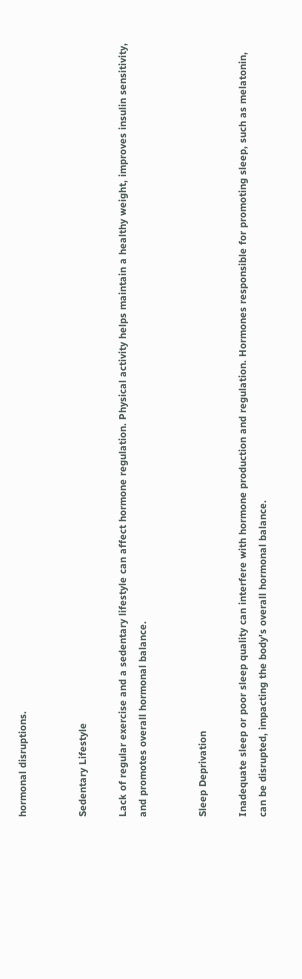hormonal disruptions.


Sedentary Lifestyle

Lack of regular exercise and a sedentary lifestyle can affect hormone regulation. Physical activity helps maintain a healthy weight, improves insulin sensitivity, and promotes overall hormonal balance.


Sleep Deprivation

Inadequate sleep or poor sleep quality can interfere with hormone production and regulation. Hormones responsible for promoting sleep, such as melatonin, can be disrupted, impacting the body's overall hormonal balance.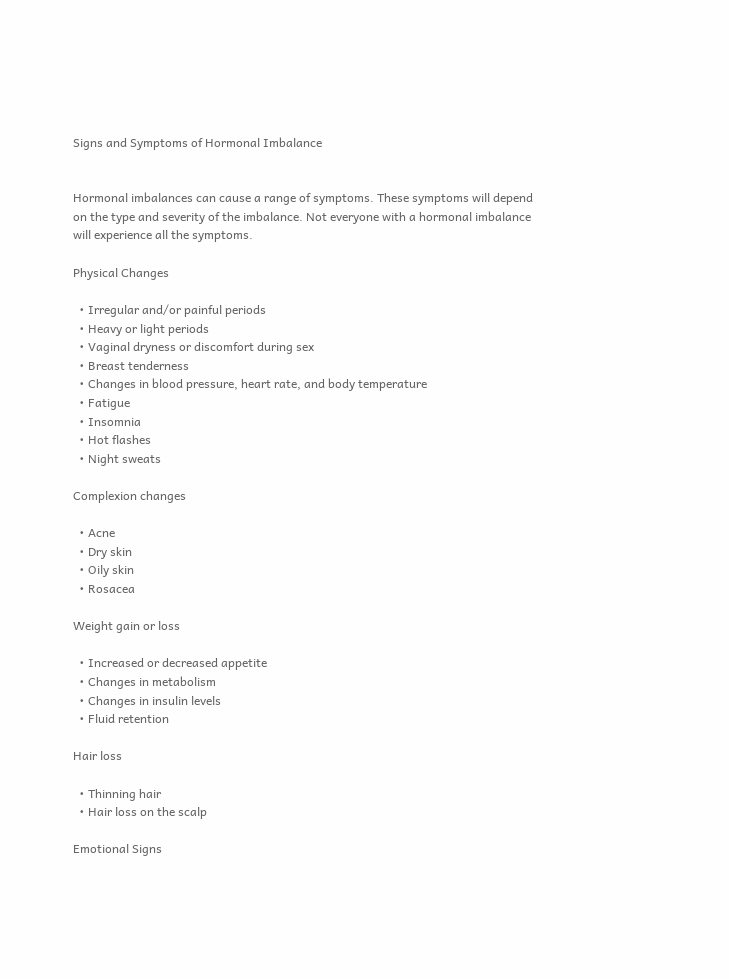Signs and Symptoms of Hormonal Imbalance


Hormonal imbalances can cause a range of symptoms. These symptoms will depend on the type and severity of the imbalance. Not everyone with a hormonal imbalance will experience all the symptoms.

Physical Changes

  • Irregular and/or painful periods
  • Heavy or light periods
  • Vaginal dryness or discomfort during sex
  • Breast tenderness
  • Changes in blood pressure, heart rate, and body temperature
  • Fatigue
  • Insomnia
  • Hot flashes
  • Night sweats

Complexion changes

  • Acne
  • Dry skin
  • Oily skin
  • Rosacea

Weight gain or loss

  • Increased or decreased appetite
  • Changes in metabolism
  • Changes in insulin levels
  • Fluid retention

Hair loss

  • Thinning hair
  • Hair loss on the scalp

Emotional Signs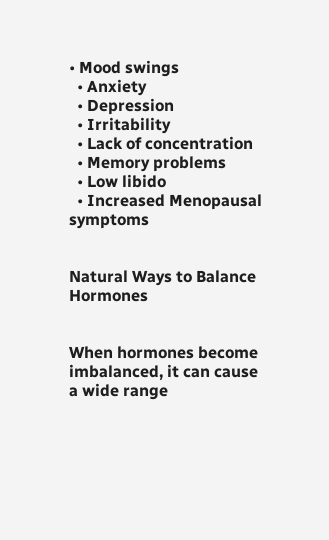• Mood swings
  • Anxiety
  • Depression
  • Irritability
  • Lack of concentration
  • Memory problems
  • Low libido
  • Increased Menopausal symptoms


Natural Ways to Balance Hormones


When hormones become imbalanced, it can cause a wide range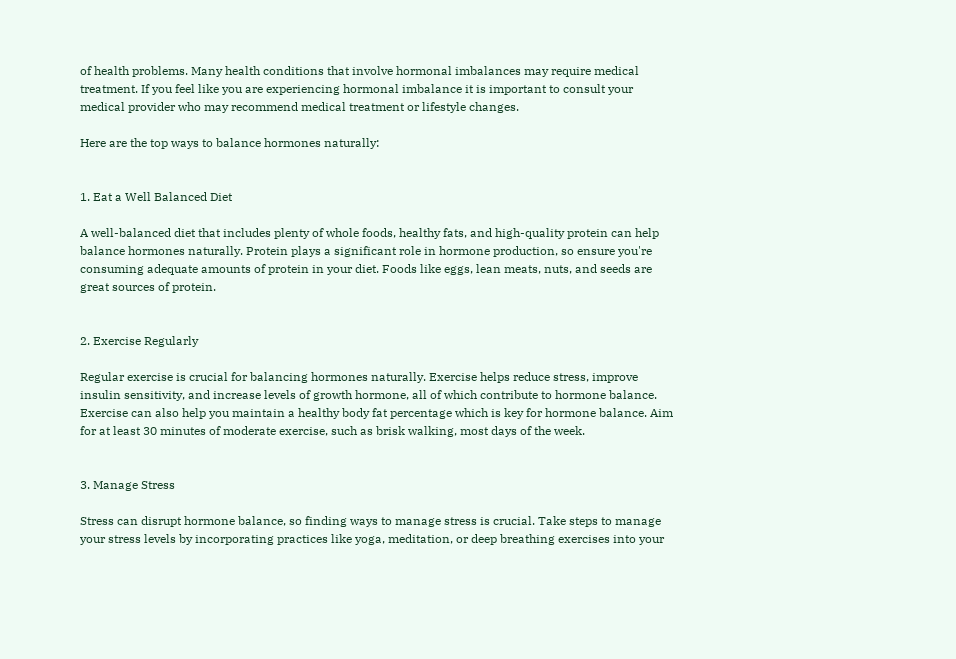of health problems. Many health conditions that involve hormonal imbalances may require medical treatment. If you feel like you are experiencing hormonal imbalance it is important to consult your medical provider who may recommend medical treatment or lifestyle changes.

Here are the top ways to balance hormones naturally:


1. Eat a Well Balanced Diet

A well-balanced diet that includes plenty of whole foods, healthy fats, and high-quality protein can help balance hormones naturally. Protein plays a significant role in hormone production, so ensure you're consuming adequate amounts of protein in your diet. Foods like eggs, lean meats, nuts, and seeds are great sources of protein.


2. Exercise Regularly

Regular exercise is crucial for balancing hormones naturally. Exercise helps reduce stress, improve insulin sensitivity, and increase levels of growth hormone, all of which contribute to hormone balance. Exercise can also help you maintain a healthy body fat percentage which is key for hormone balance. Aim for at least 30 minutes of moderate exercise, such as brisk walking, most days of the week.


3. Manage Stress

Stress can disrupt hormone balance, so finding ways to manage stress is crucial. Take steps to manage your stress levels by incorporating practices like yoga, meditation, or deep breathing exercises into your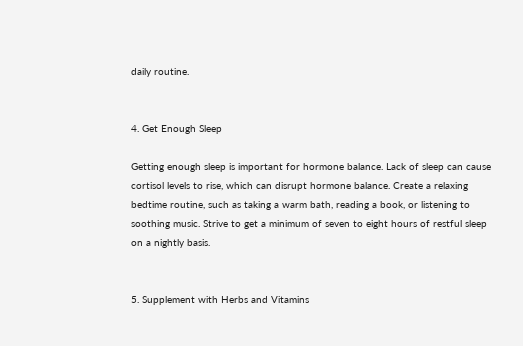daily routine.


4. Get Enough Sleep

Getting enough sleep is important for hormone balance. Lack of sleep can cause cortisol levels to rise, which can disrupt hormone balance. Create a relaxing bedtime routine, such as taking a warm bath, reading a book, or listening to soothing music. Strive to get a minimum of seven to eight hours of restful sleep on a nightly basis.


5. Supplement with Herbs and Vitamins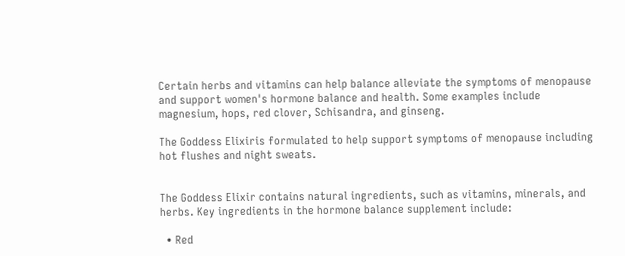Certain herbs and vitamins can help balance alleviate the symptoms of menopause and support women's hormone balance and health. Some examples include magnesium, hops, red clover, Schisandra, and ginseng.

The Goddess Elixiris formulated to help support symptoms of menopause including hot flushes and night sweats.


The Goddess Elixir contains natural ingredients, such as vitamins, minerals, and herbs. Key ingredients in the hormone balance supplement include:

  • Red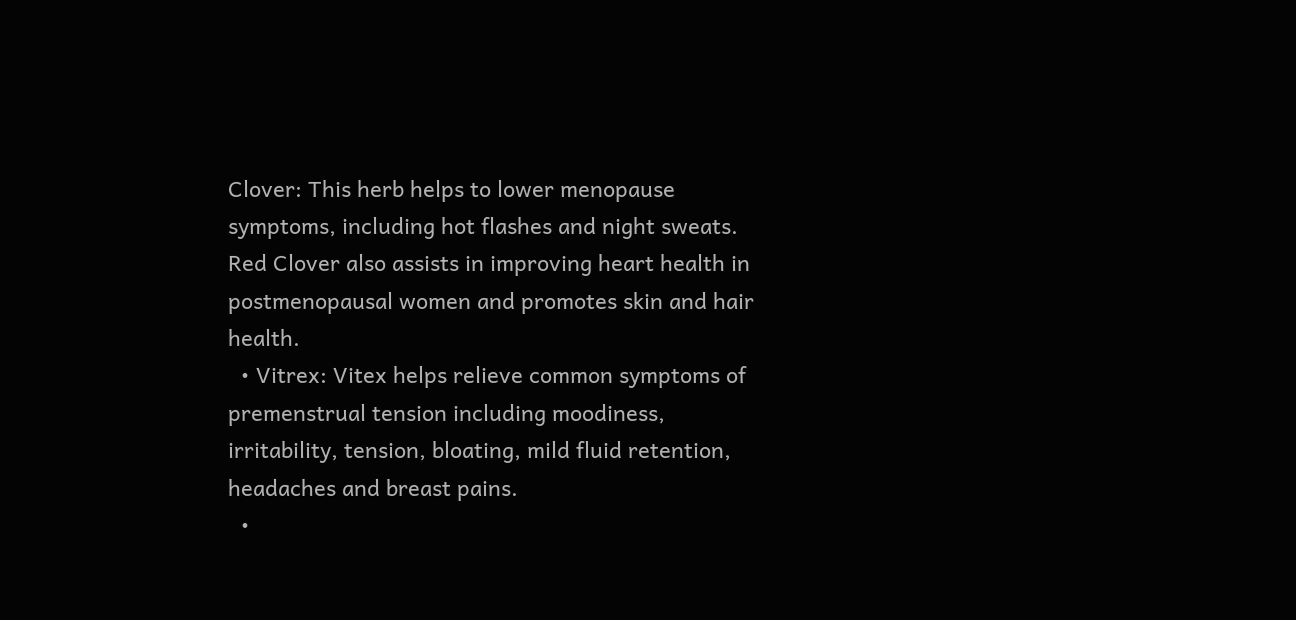Clover: This herb helps to lower menopause symptoms, including hot flashes and night sweats. Red Clover also assists in improving heart health in postmenopausal women and promotes skin and hair health.
  • Vitrex: Vitex helps relieve common symptoms of premenstrual tension including moodiness, irritability, tension, bloating, mild fluid retention, headaches and breast pains.
  •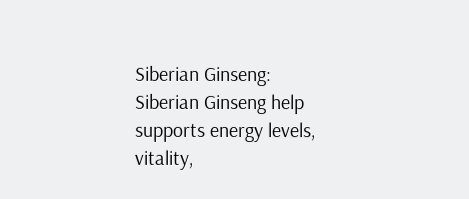Siberian Ginseng: Siberian Ginseng help supports energy levels, vitality,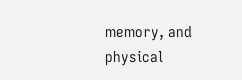memory, and physical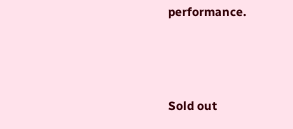performance.



Sold out